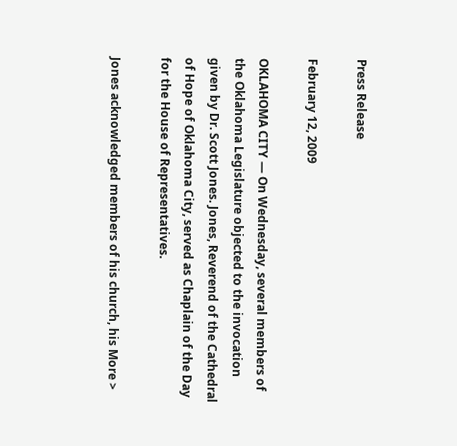Press Release

February 12, 2009

OKLAHOMA CITY — On Wednesday, several members of the Oklahoma Legislature objected to the invocation given by Dr. Scott Jones. Jones, Reverend of the Cathedral of Hope of Oklahoma City, served as Chaplain of the Day for the House of Representatives.

Jones acknowledged members of his church, his More >